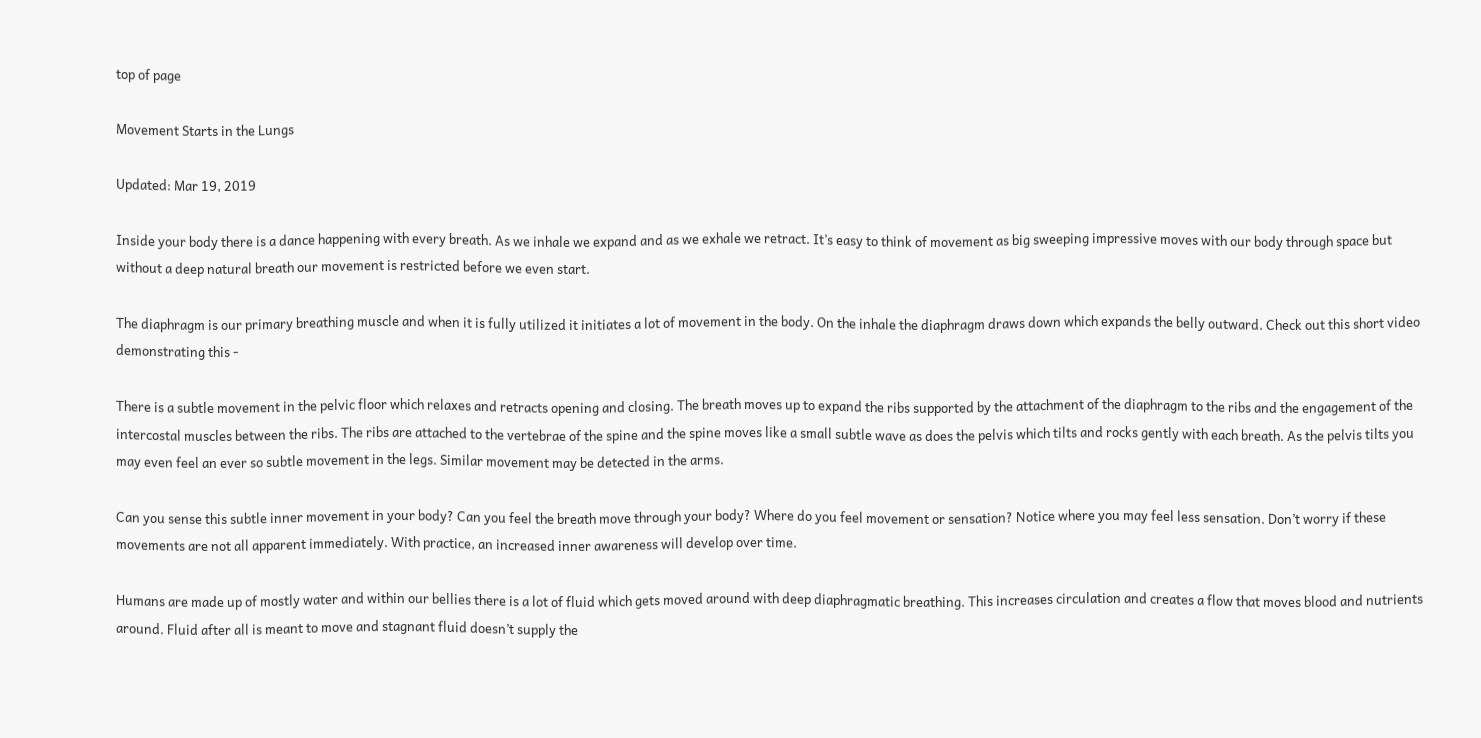top of page

Movement Starts in the Lungs

Updated: Mar 19, 2019

Inside your body there is a dance happening with every breath. As we inhale we expand and as we exhale we retract. It’s easy to think of movement as big sweeping impressive moves with our body through space but without a deep natural breath our movement is restricted before we even start.

The diaphragm is our primary breathing muscle and when it is fully utilized it initiates a lot of movement in the body. On the inhale the diaphragm draws down which expands the belly outward. Check out this short video demonstrating this -

There is a subtle movement in the pelvic floor which relaxes and retracts opening and closing. The breath moves up to expand the ribs supported by the attachment of the diaphragm to the ribs and the engagement of the intercostal muscles between the ribs. The ribs are attached to the vertebrae of the spine and the spine moves like a small subtle wave as does the pelvis which tilts and rocks gently with each breath. As the pelvis tilts you may even feel an ever so subtle movement in the legs. Similar movement may be detected in the arms.

Can you sense this subtle inner movement in your body? Can you feel the breath move through your body? Where do you feel movement or sensation? Notice where you may feel less sensation. Don’t worry if these movements are not all apparent immediately. With practice, an increased inner awareness will develop over time.

Humans are made up of mostly water and within our bellies there is a lot of fluid which gets moved around with deep diaphragmatic breathing. This increases circulation and creates a flow that moves blood and nutrients around. Fluid after all is meant to move and stagnant fluid doesn’t supply the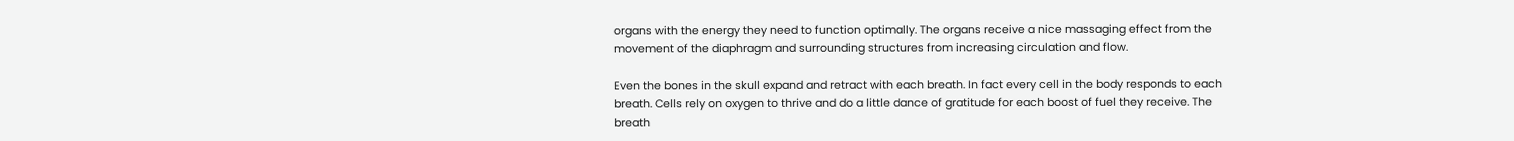organs with the energy they need to function optimally. The organs receive a nice massaging effect from the movement of the diaphragm and surrounding structures from increasing circulation and flow.

Even the bones in the skull expand and retract with each breath. In fact every cell in the body responds to each breath. Cells rely on oxygen to thrive and do a little dance of gratitude for each boost of fuel they receive. The breath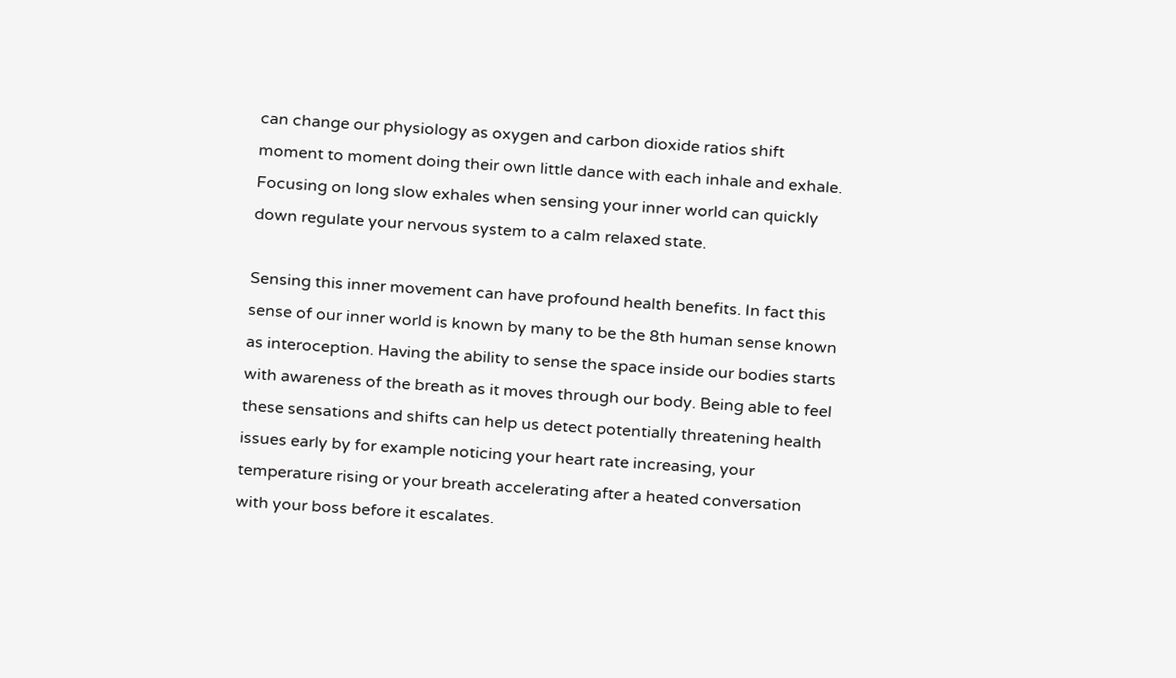can change our physiology as oxygen and carbon dioxide ratios shift moment to moment doing their own little dance with each inhale and exhale. Focusing on long slow exhales when sensing your inner world can quickly down regulate your nervous system to a calm relaxed state.

Sensing this inner movement can have profound health benefits. In fact this sense of our inner world is known by many to be the 8th human sense known as interoception. Having the ability to sense the space inside our bodies starts with awareness of the breath as it moves through our body. Being able to feel these sensations and shifts can help us detect potentially threatening health issues early by for example noticing your heart rate increasing, your temperature rising or your breath accelerating after a heated conversation with your boss before it escalates.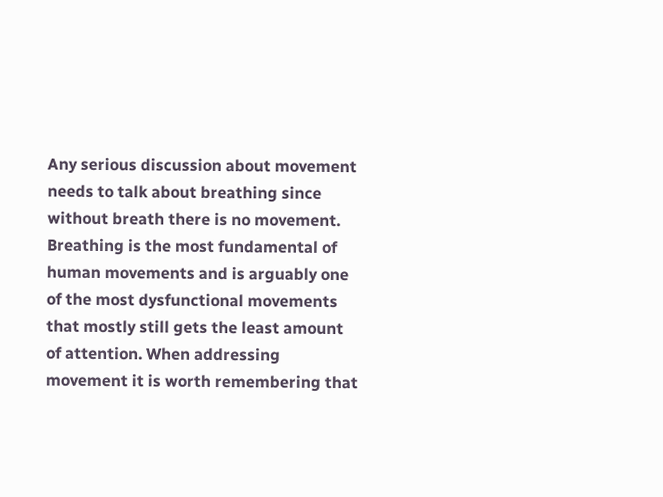Any serious discussion about movement needs to talk about breathing since without breath there is no movement. Breathing is the most fundamental of human movements and is arguably one of the most dysfunctional movements that mostly still gets the least amount of attention. When addressing movement it is worth remembering that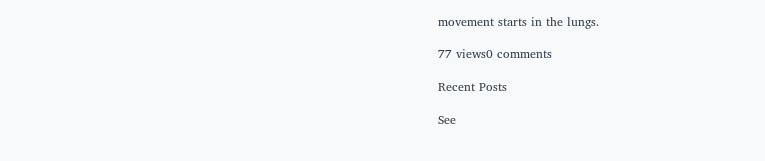movement starts in the lungs.

77 views0 comments

Recent Posts

See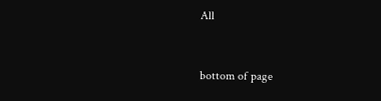All


bottom of page